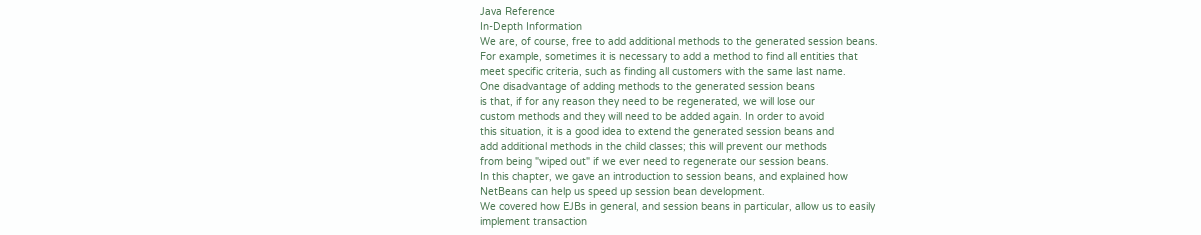Java Reference
In-Depth Information
We are, of course, free to add additional methods to the generated session beans.
For example, sometimes it is necessary to add a method to find all entities that
meet specific criteria, such as finding all customers with the same last name.
One disadvantage of adding methods to the generated session beans
is that, if for any reason they need to be regenerated, we will lose our
custom methods and they will need to be added again. In order to avoid
this situation, it is a good idea to extend the generated session beans and
add additional methods in the child classes; this will prevent our methods
from being "wiped out" if we ever need to regenerate our session beans.
In this chapter, we gave an introduction to session beans, and explained how
NetBeans can help us speed up session bean development.
We covered how EJBs in general, and session beans in particular, allow us to easily
implement transaction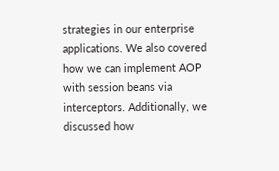strategies in our enterprise applications. We also covered
how we can implement AOP with session beans via interceptors. Additionally, we
discussed how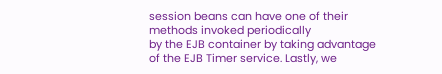session beans can have one of their methods invoked periodically
by the EJB container by taking advantage of the EJB Timer service. Lastly, we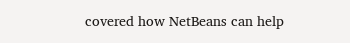covered how NetBeans can help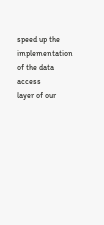speed up the implementation of the data access
layer of our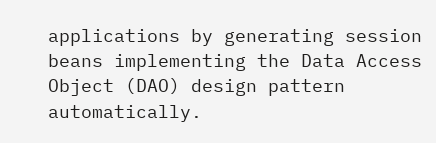applications by generating session beans implementing the Data Access
Object (DAO) design pattern automatically.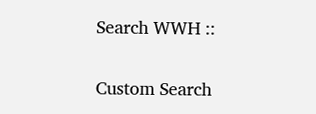Search WWH ::

Custom Search